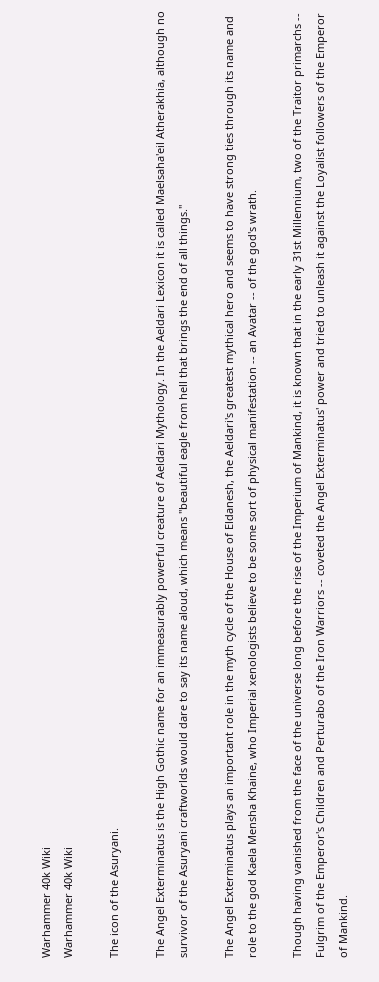Warhammer 40k Wiki
Warhammer 40k Wiki

The icon of the Asuryani.

The Angel Exterminatus is the High Gothic name for an immeasurably powerful creature of Aeldari Mythology. In the Aeldari Lexicon it is called Maelsaha'eil Atherakhia, although no survivor of the Asuryani craftworlds would dare to say its name aloud, which means "beautiful eagle from hell that brings the end of all things."

The Angel Exterminatus plays an important role in the myth cycle of the House of Eldanesh, the Aeldari's greatest mythical hero and seems to have strong ties through its name and role to the god Kaela Mensha Khaine, who Imperial xenologists believe to be some sort of physical manifestation -- an Avatar -- of the god's wrath.

Though having vanished from the face of the universe long before the rise of the Imperium of Mankind, it is known that in the early 31st Millennium, two of the Traitor primarchs -- Fulgrim of the Emperor's Children and Perturabo of the Iron Warriors -- coveted the Angel Exterminatus' power and tried to unleash it against the Loyalist followers of the Emperor of Mankind.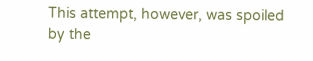This attempt, however, was spoiled by the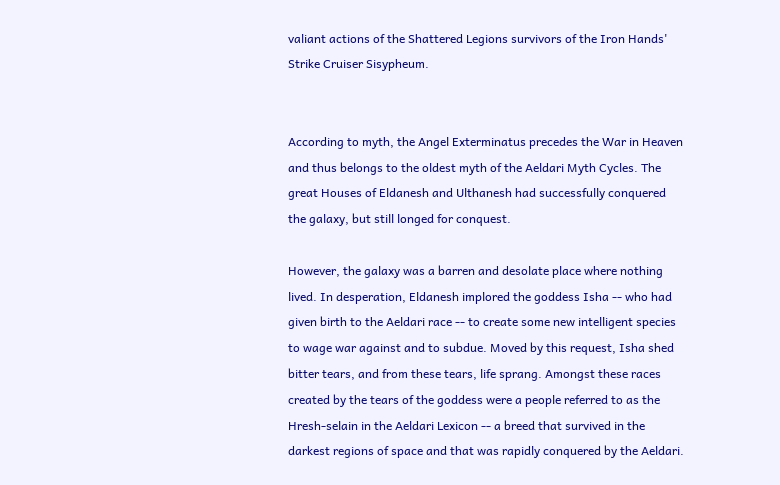valiant actions of the Shattered Legions survivors of the Iron Hands' Strike Cruiser Sisypheum.


According to myth, the Angel Exterminatus precedes the War in Heaven and thus belongs to the oldest myth of the Aeldari Myth Cycles. The great Houses of Eldanesh and Ulthanesh had successfully conquered the galaxy, but still longed for conquest.

However, the galaxy was a barren and desolate place where nothing lived. In desperation, Eldanesh implored the goddess Isha -- who had given birth to the Aeldari race -- to create some new intelligent species to wage war against and to subdue. Moved by this request, Isha shed bitter tears, and from these tears, life sprang. Amongst these races created by the tears of the goddess were a people referred to as the Hresh-selain in the Aeldari Lexicon -- a breed that survived in the darkest regions of space and that was rapidly conquered by the Aeldari.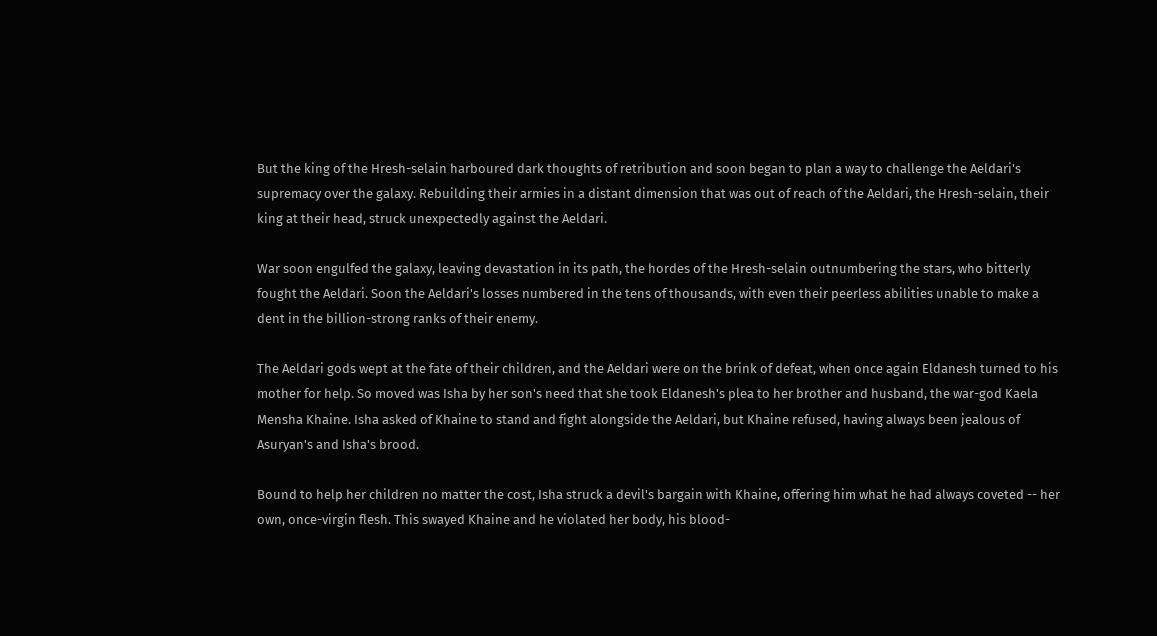But the king of the Hresh-selain harboured dark thoughts of retribution and soon began to plan a way to challenge the Aeldari's supremacy over the galaxy. Rebuilding their armies in a distant dimension that was out of reach of the Aeldari, the Hresh-selain, their king at their head, struck unexpectedly against the Aeldari.

War soon engulfed the galaxy, leaving devastation in its path, the hordes of the Hresh-selain outnumbering the stars, who bitterly fought the Aeldari. Soon the Aeldari's losses numbered in the tens of thousands, with even their peerless abilities unable to make a dent in the billion-strong ranks of their enemy.

The Aeldari gods wept at the fate of their children, and the Aeldari were on the brink of defeat, when once again Eldanesh turned to his mother for help. So moved was Isha by her son's need that she took Eldanesh's plea to her brother and husband, the war-god Kaela Mensha Khaine. Isha asked of Khaine to stand and fight alongside the Aeldari, but Khaine refused, having always been jealous of Asuryan's and Isha's brood.

Bound to help her children no matter the cost, Isha struck a devil's bargain with Khaine, offering him what he had always coveted -- her own, once-virgin flesh. This swayed Khaine and he violated her body, his blood-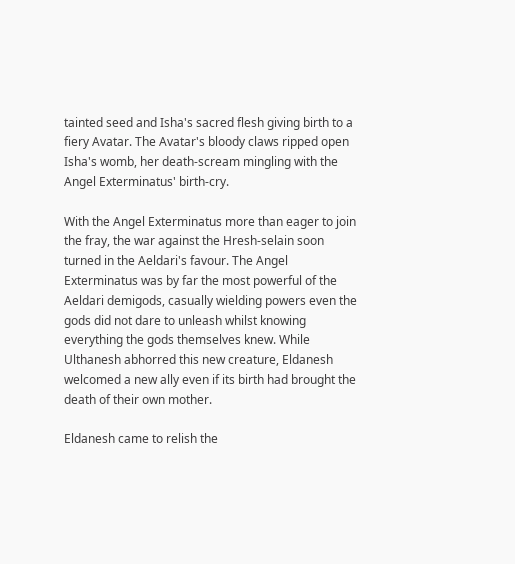tainted seed and Isha's sacred flesh giving birth to a fiery Avatar. The Avatar's bloody claws ripped open Isha's womb, her death-scream mingling with the Angel Exterminatus' birth-cry.

With the Angel Exterminatus more than eager to join the fray, the war against the Hresh-selain soon turned in the Aeldari's favour. The Angel Exterminatus was by far the most powerful of the Aeldari demigods, casually wielding powers even the gods did not dare to unleash whilst knowing everything the gods themselves knew. While Ulthanesh abhorred this new creature, Eldanesh welcomed a new ally even if its birth had brought the death of their own mother.

Eldanesh came to relish the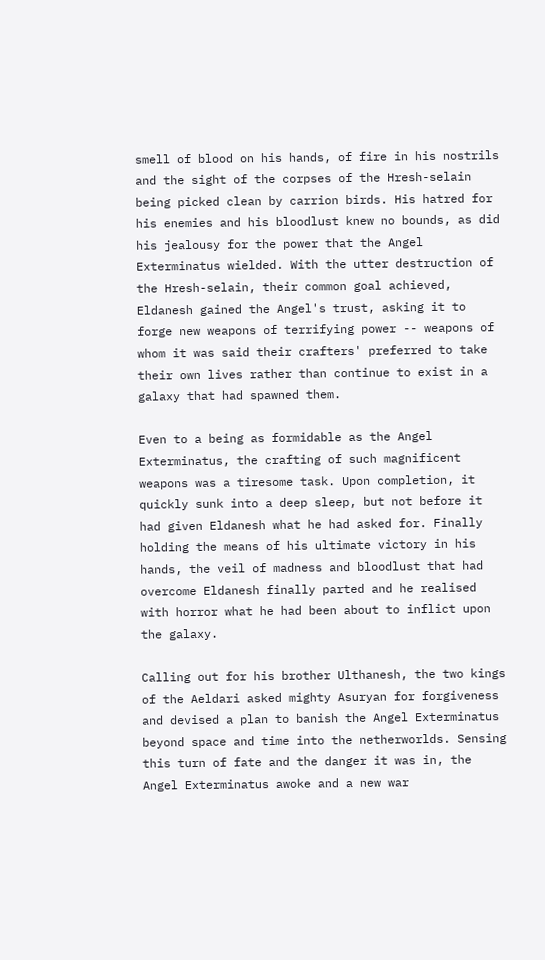smell of blood on his hands, of fire in his nostrils and the sight of the corpses of the Hresh-selain being picked clean by carrion birds. His hatred for his enemies and his bloodlust knew no bounds, as did his jealousy for the power that the Angel Exterminatus wielded. With the utter destruction of the Hresh-selain, their common goal achieved, Eldanesh gained the Angel's trust, asking it to forge new weapons of terrifying power -- weapons of whom it was said their crafters' preferred to take their own lives rather than continue to exist in a galaxy that had spawned them.

Even to a being as formidable as the Angel Exterminatus, the crafting of such magnificent weapons was a tiresome task. Upon completion, it quickly sunk into a deep sleep, but not before it had given Eldanesh what he had asked for. Finally holding the means of his ultimate victory in his hands, the veil of madness and bloodlust that had overcome Eldanesh finally parted and he realised with horror what he had been about to inflict upon the galaxy.

Calling out for his brother Ulthanesh, the two kings of the Aeldari asked mighty Asuryan for forgiveness and devised a plan to banish the Angel Exterminatus beyond space and time into the netherworlds. Sensing this turn of fate and the danger it was in, the Angel Exterminatus awoke and a new war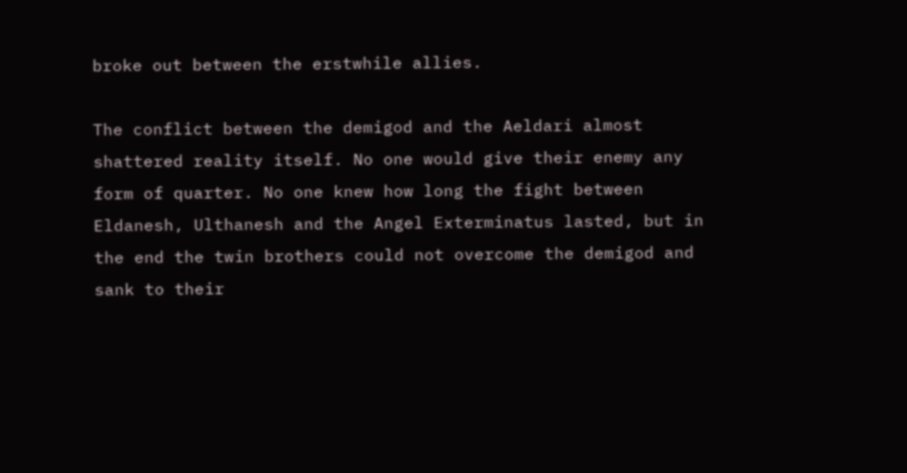broke out between the erstwhile allies.

The conflict between the demigod and the Aeldari almost shattered reality itself. No one would give their enemy any form of quarter. No one knew how long the fight between Eldanesh, Ulthanesh and the Angel Exterminatus lasted, but in the end the twin brothers could not overcome the demigod and sank to their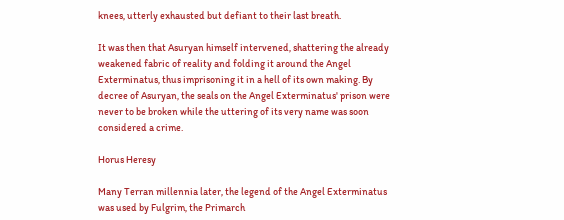knees, utterly exhausted but defiant to their last breath.

It was then that Asuryan himself intervened, shattering the already weakened fabric of reality and folding it around the Angel Exterminatus, thus imprisoning it in a hell of its own making. By decree of Asuryan, the seals on the Angel Exterminatus' prison were never to be broken while the uttering of its very name was soon considered a crime.

Horus Heresy

Many Terran millennia later, the legend of the Angel Exterminatus was used by Fulgrim, the Primarch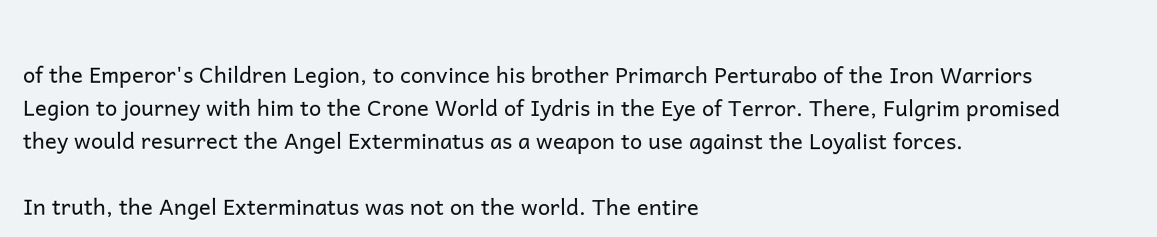of the Emperor's Children Legion, to convince his brother Primarch Perturabo of the Iron Warriors Legion to journey with him to the Crone World of Iydris in the Eye of Terror. There, Fulgrim promised they would resurrect the Angel Exterminatus as a weapon to use against the Loyalist forces.

In truth, the Angel Exterminatus was not on the world. The entire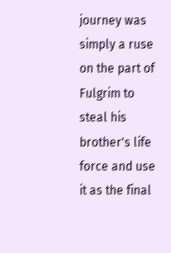journey was simply a ruse on the part of Fulgrim to steal his brother's life force and use it as the final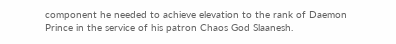component he needed to achieve elevation to the rank of Daemon Prince in the service of his patron Chaos God Slaanesh.